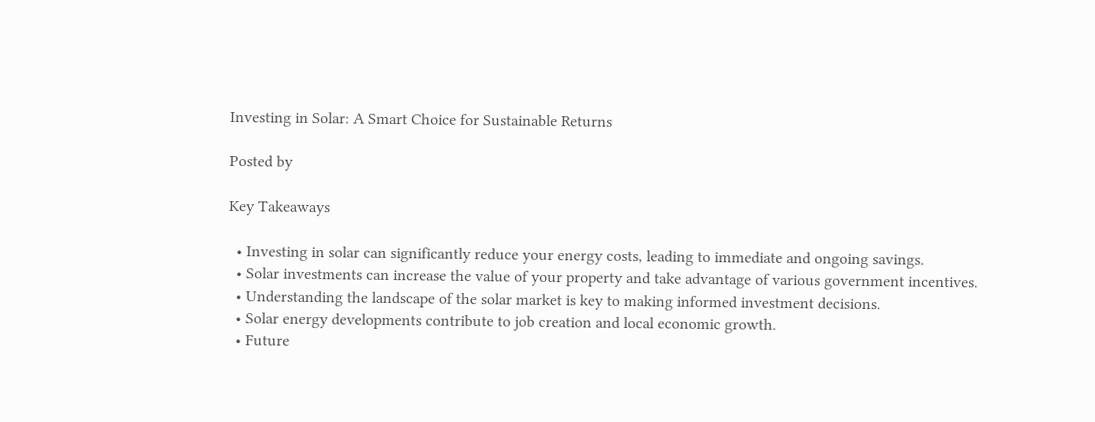Investing in Solar: A Smart Choice for Sustainable Returns

Posted by

Key Takeaways

  • Investing in solar can significantly reduce your energy costs, leading to immediate and ongoing savings.
  • Solar investments can increase the value of your property and take advantage of various government incentives.
  • Understanding the landscape of the solar market is key to making informed investment decisions.
  • Solar energy developments contribute to job creation and local economic growth.
  • Future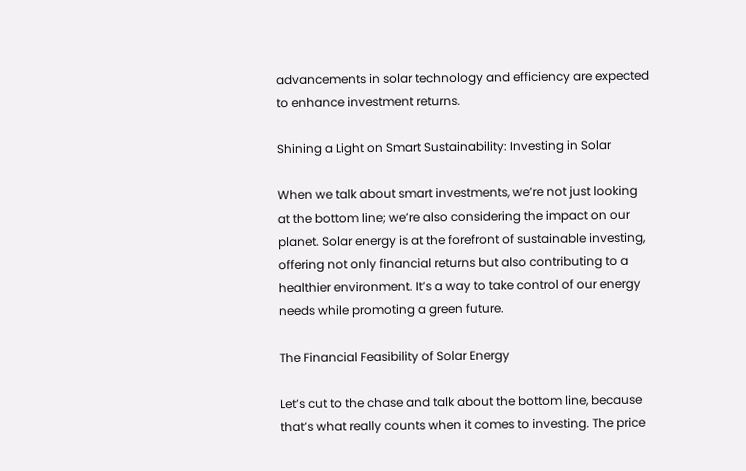advancements in solar technology and efficiency are expected to enhance investment returns.

Shining a Light on Smart Sustainability: Investing in Solar

When we talk about smart investments, we’re not just looking at the bottom line; we’re also considering the impact on our planet. Solar energy is at the forefront of sustainable investing, offering not only financial returns but also contributing to a healthier environment. It’s a way to take control of our energy needs while promoting a green future.

The Financial Feasibility of Solar Energy

Let’s cut to the chase and talk about the bottom line, because that’s what really counts when it comes to investing. The price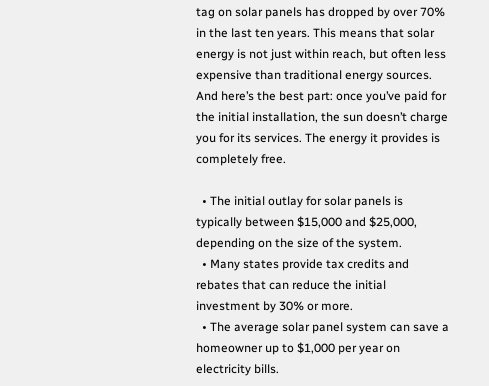tag on solar panels has dropped by over 70% in the last ten years. This means that solar energy is not just within reach, but often less expensive than traditional energy sources. And here’s the best part: once you’ve paid for the initial installation, the sun doesn’t charge you for its services. The energy it provides is completely free.

  • The initial outlay for solar panels is typically between $15,000 and $25,000, depending on the size of the system.
  • Many states provide tax credits and rebates that can reduce the initial investment by 30% or more.
  • The average solar panel system can save a homeowner up to $1,000 per year on electricity bills.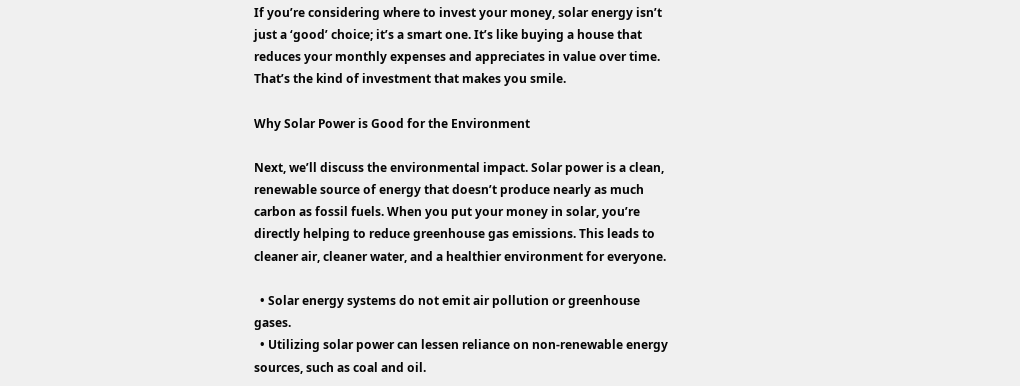If you’re considering where to invest your money, solar energy isn’t just a ‘good’ choice; it’s a smart one. It’s like buying a house that reduces your monthly expenses and appreciates in value over time. That’s the kind of investment that makes you smile.

Why Solar Power is Good for the Environment

Next, we’ll discuss the environmental impact. Solar power is a clean, renewable source of energy that doesn’t produce nearly as much carbon as fossil fuels. When you put your money in solar, you’re directly helping to reduce greenhouse gas emissions. This leads to cleaner air, cleaner water, and a healthier environment for everyone.

  • Solar energy systems do not emit air pollution or greenhouse gases.
  • Utilizing solar power can lessen reliance on non-renewable energy sources, such as coal and oil.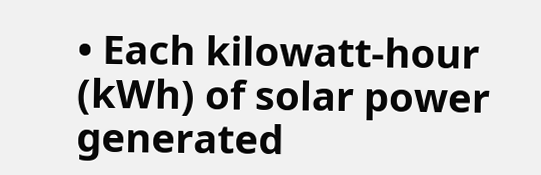• Each kilowatt-hour (kWh) of solar power generated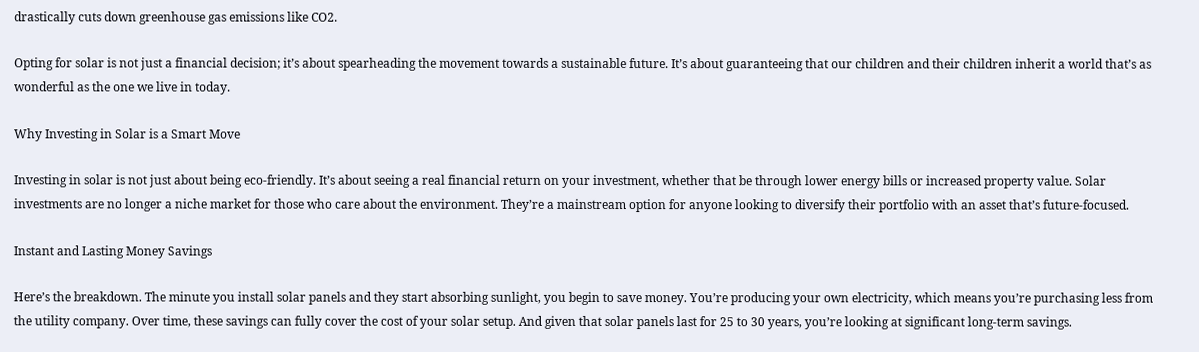drastically cuts down greenhouse gas emissions like CO2.

Opting for solar is not just a financial decision; it’s about spearheading the movement towards a sustainable future. It’s about guaranteeing that our children and their children inherit a world that’s as wonderful as the one we live in today.

Why Investing in Solar is a Smart Move

Investing in solar is not just about being eco-friendly. It’s about seeing a real financial return on your investment, whether that be through lower energy bills or increased property value. Solar investments are no longer a niche market for those who care about the environment. They’re a mainstream option for anyone looking to diversify their portfolio with an asset that’s future-focused.

Instant and Lasting Money Savings

Here’s the breakdown. The minute you install solar panels and they start absorbing sunlight, you begin to save money. You’re producing your own electricity, which means you’re purchasing less from the utility company. Over time, these savings can fully cover the cost of your solar setup. And given that solar panels last for 25 to 30 years, you’re looking at significant long-term savings.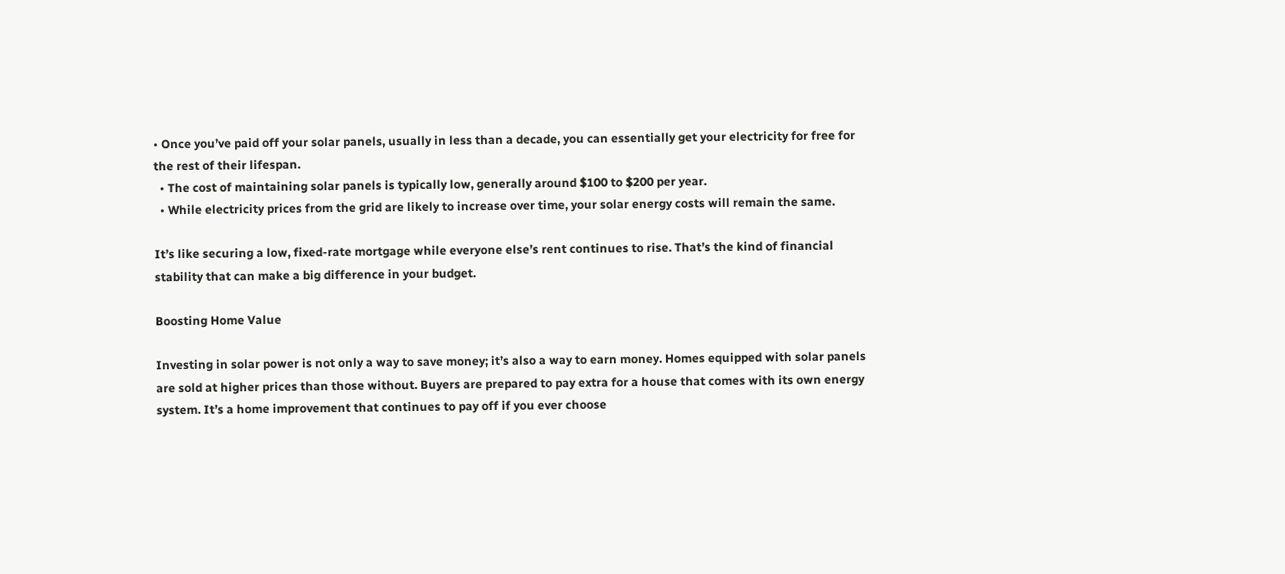• Once you’ve paid off your solar panels, usually in less than a decade, you can essentially get your electricity for free for the rest of their lifespan.
  • The cost of maintaining solar panels is typically low, generally around $100 to $200 per year.
  • While electricity prices from the grid are likely to increase over time, your solar energy costs will remain the same.

It’s like securing a low, fixed-rate mortgage while everyone else’s rent continues to rise. That’s the kind of financial stability that can make a big difference in your budget.

Boosting Home Value

Investing in solar power is not only a way to save money; it’s also a way to earn money. Homes equipped with solar panels are sold at higher prices than those without. Buyers are prepared to pay extra for a house that comes with its own energy system. It’s a home improvement that continues to pay off if you ever choose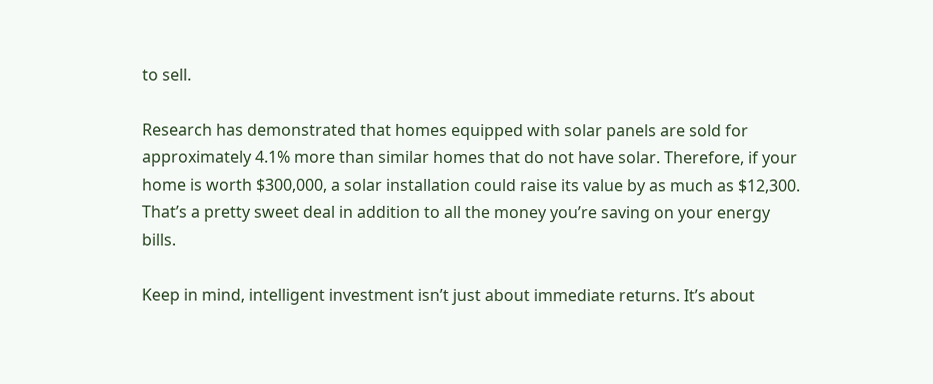to sell.

Research has demonstrated that homes equipped with solar panels are sold for approximately 4.1% more than similar homes that do not have solar. Therefore, if your home is worth $300,000, a solar installation could raise its value by as much as $12,300. That’s a pretty sweet deal in addition to all the money you’re saving on your energy bills.

Keep in mind, intelligent investment isn’t just about immediate returns. It’s about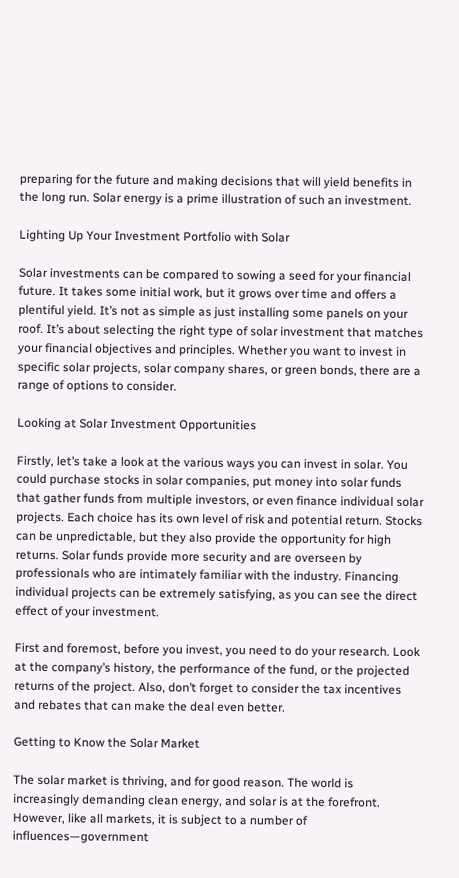preparing for the future and making decisions that will yield benefits in the long run. Solar energy is a prime illustration of such an investment.

Lighting Up Your Investment Portfolio with Solar

Solar investments can be compared to sowing a seed for your financial future. It takes some initial work, but it grows over time and offers a plentiful yield. It’s not as simple as just installing some panels on your roof. It’s about selecting the right type of solar investment that matches your financial objectives and principles. Whether you want to invest in specific solar projects, solar company shares, or green bonds, there are a range of options to consider.

Looking at Solar Investment Opportunities

Firstly, let’s take a look at the various ways you can invest in solar. You could purchase stocks in solar companies, put money into solar funds that gather funds from multiple investors, or even finance individual solar projects. Each choice has its own level of risk and potential return. Stocks can be unpredictable, but they also provide the opportunity for high returns. Solar funds provide more security and are overseen by professionals who are intimately familiar with the industry. Financing individual projects can be extremely satisfying, as you can see the direct effect of your investment.

First and foremost, before you invest, you need to do your research. Look at the company’s history, the performance of the fund, or the projected returns of the project. Also, don’t forget to consider the tax incentives and rebates that can make the deal even better.

Getting to Know the Solar Market

The solar market is thriving, and for good reason. The world is increasingly demanding clean energy, and solar is at the forefront. However, like all markets, it is subject to a number of influences—government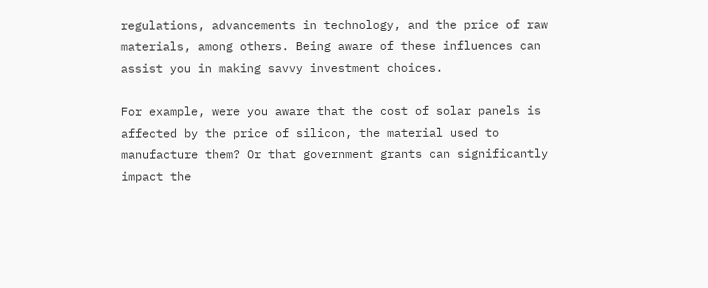regulations, advancements in technology, and the price of raw materials, among others. Being aware of these influences can assist you in making savvy investment choices.

For example, were you aware that the cost of solar panels is affected by the price of silicon, the material used to manufacture them? Or that government grants can significantly impact the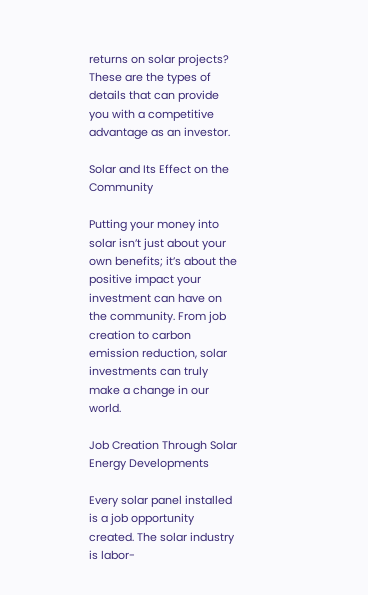returns on solar projects? These are the types of details that can provide you with a competitive advantage as an investor.

Solar and Its Effect on the Community

Putting your money into solar isn’t just about your own benefits; it’s about the positive impact your investment can have on the community. From job creation to carbon emission reduction, solar investments can truly make a change in our world.

Job Creation Through Solar Energy Developments

Every solar panel installed is a job opportunity created. The solar industry is labor-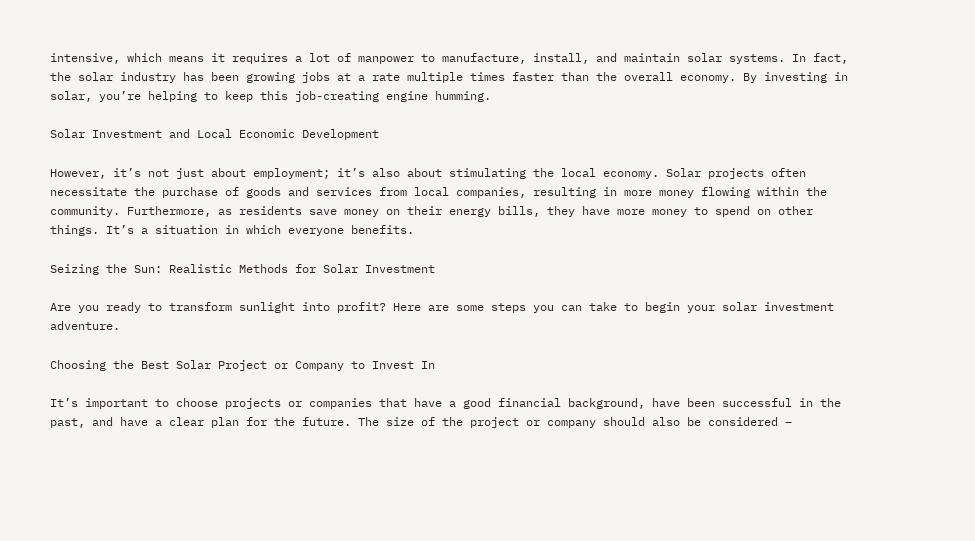intensive, which means it requires a lot of manpower to manufacture, install, and maintain solar systems. In fact, the solar industry has been growing jobs at a rate multiple times faster than the overall economy. By investing in solar, you’re helping to keep this job-creating engine humming.

Solar Investment and Local Economic Development

However, it’s not just about employment; it’s also about stimulating the local economy. Solar projects often necessitate the purchase of goods and services from local companies, resulting in more money flowing within the community. Furthermore, as residents save money on their energy bills, they have more money to spend on other things. It’s a situation in which everyone benefits.

Seizing the Sun: Realistic Methods for Solar Investment

Are you ready to transform sunlight into profit? Here are some steps you can take to begin your solar investment adventure.

Choosing the Best Solar Project or Company to Invest In

It’s important to choose projects or companies that have a good financial background, have been successful in the past, and have a clear plan for the future. The size of the project or company should also be considered –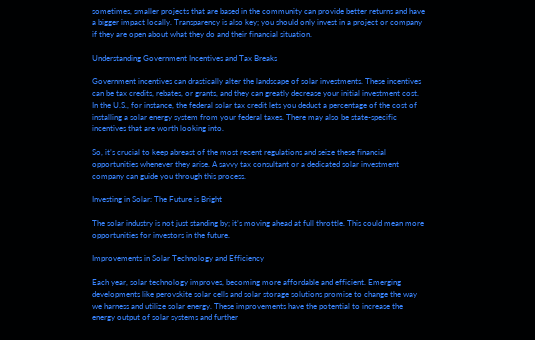sometimes, smaller projects that are based in the community can provide better returns and have a bigger impact locally. Transparency is also key; you should only invest in a project or company if they are open about what they do and their financial situation.

Understanding Government Incentives and Tax Breaks

Government incentives can drastically alter the landscape of solar investments. These incentives can be tax credits, rebates, or grants, and they can greatly decrease your initial investment cost. In the U.S., for instance, the federal solar tax credit lets you deduct a percentage of the cost of installing a solar energy system from your federal taxes. There may also be state-specific incentives that are worth looking into.

So, it’s crucial to keep abreast of the most recent regulations and seize these financial opportunities whenever they arise. A savvy tax consultant or a dedicated solar investment company can guide you through this process.

Investing in Solar: The Future is Bright

The solar industry is not just standing by; it’s moving ahead at full throttle. This could mean more opportunities for investors in the future.

Improvements in Solar Technology and Efficiency

Each year, solar technology improves, becoming more affordable and efficient. Emerging developments like perovskite solar cells and solar storage solutions promise to change the way we harness and utilize solar energy. These improvements have the potential to increase the energy output of solar systems and further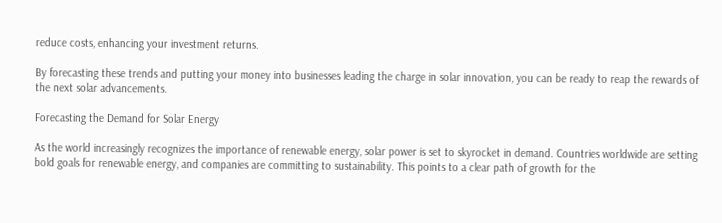reduce costs, enhancing your investment returns.

By forecasting these trends and putting your money into businesses leading the charge in solar innovation, you can be ready to reap the rewards of the next solar advancements.

Forecasting the Demand for Solar Energy

As the world increasingly recognizes the importance of renewable energy, solar power is set to skyrocket in demand. Countries worldwide are setting bold goals for renewable energy, and companies are committing to sustainability. This points to a clear path of growth for the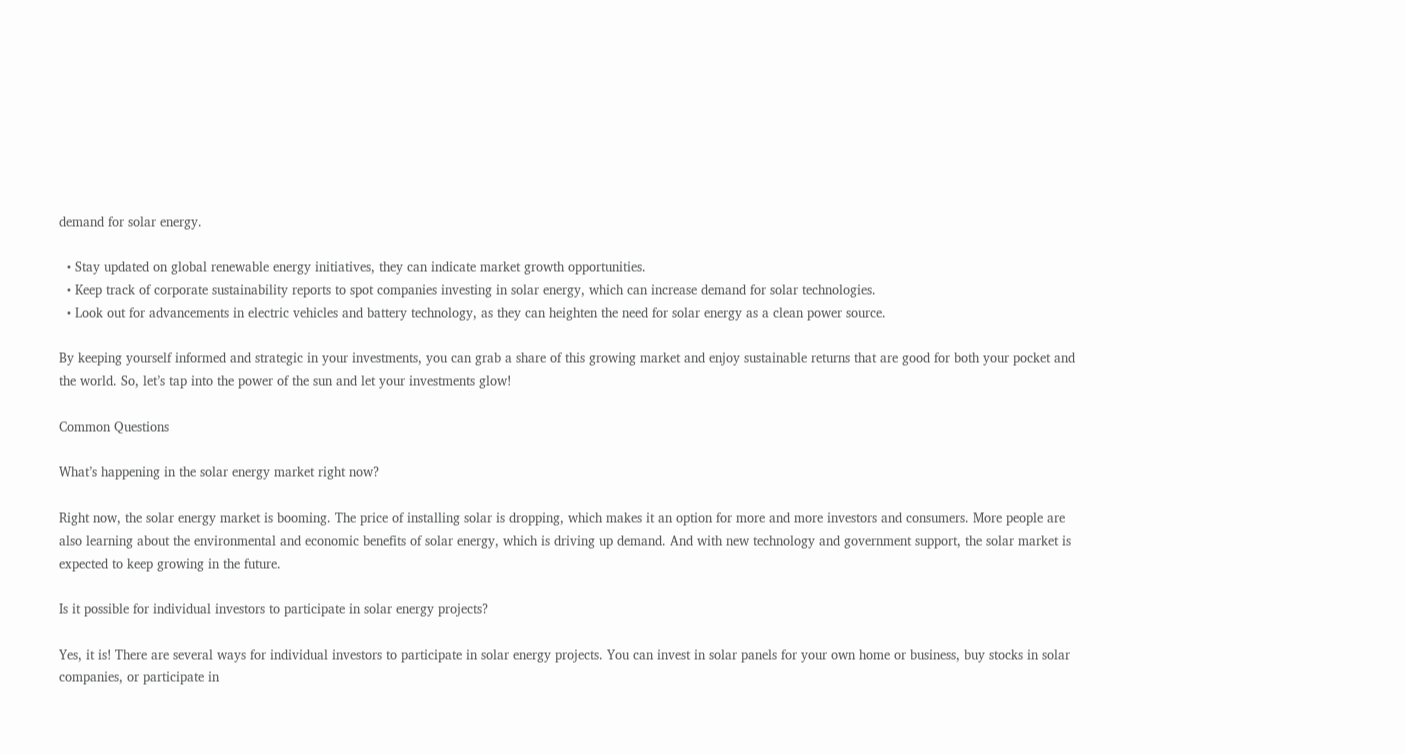demand for solar energy.

  • Stay updated on global renewable energy initiatives, they can indicate market growth opportunities.
  • Keep track of corporate sustainability reports to spot companies investing in solar energy, which can increase demand for solar technologies.
  • Look out for advancements in electric vehicles and battery technology, as they can heighten the need for solar energy as a clean power source.

By keeping yourself informed and strategic in your investments, you can grab a share of this growing market and enjoy sustainable returns that are good for both your pocket and the world. So, let’s tap into the power of the sun and let your investments glow!

Common Questions

What’s happening in the solar energy market right now?

Right now, the solar energy market is booming. The price of installing solar is dropping, which makes it an option for more and more investors and consumers. More people are also learning about the environmental and economic benefits of solar energy, which is driving up demand. And with new technology and government support, the solar market is expected to keep growing in the future.

Is it possible for individual investors to participate in solar energy projects?

Yes, it is! There are several ways for individual investors to participate in solar energy projects. You can invest in solar panels for your own home or business, buy stocks in solar companies, or participate in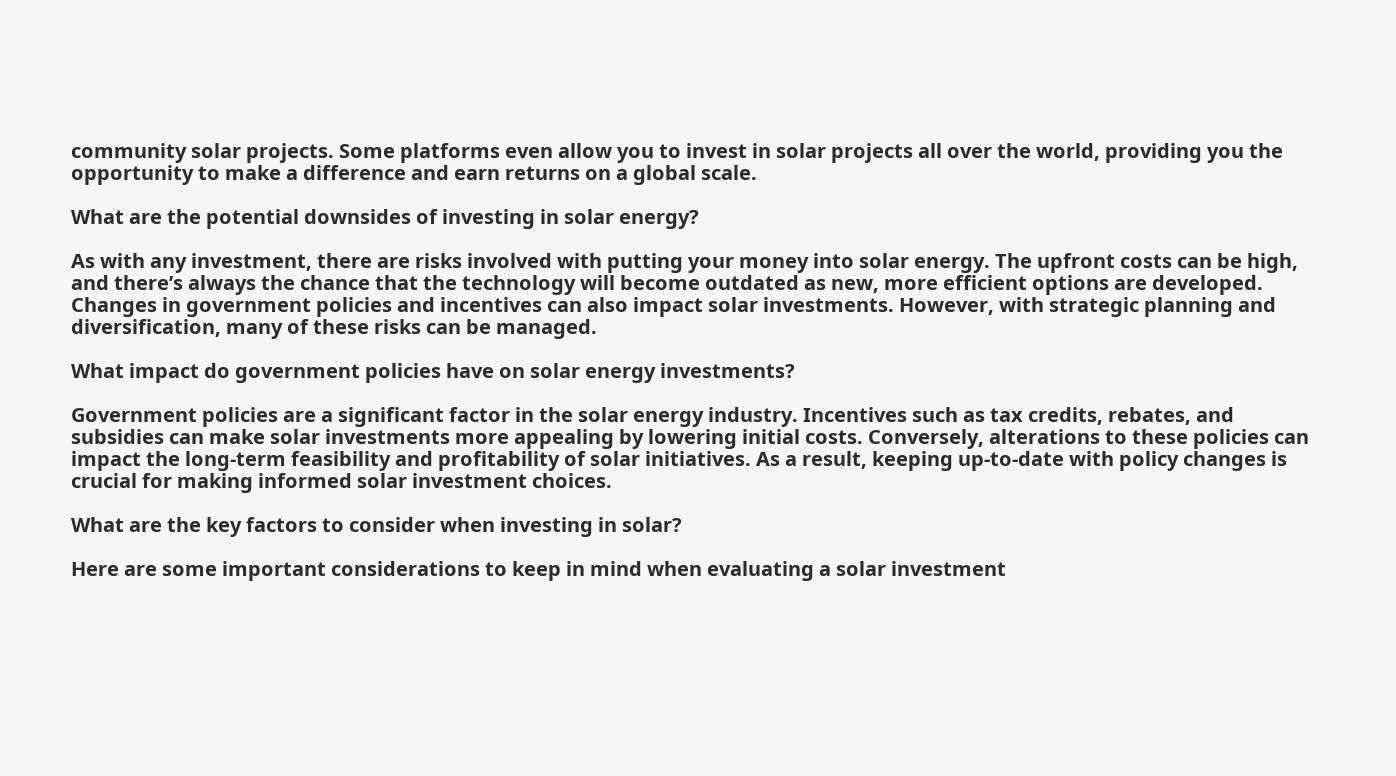community solar projects. Some platforms even allow you to invest in solar projects all over the world, providing you the opportunity to make a difference and earn returns on a global scale.

What are the potential downsides of investing in solar energy?

As with any investment, there are risks involved with putting your money into solar energy. The upfront costs can be high, and there’s always the chance that the technology will become outdated as new, more efficient options are developed. Changes in government policies and incentives can also impact solar investments. However, with strategic planning and diversification, many of these risks can be managed.

What impact do government policies have on solar energy investments?

Government policies are a significant factor in the solar energy industry. Incentives such as tax credits, rebates, and subsidies can make solar investments more appealing by lowering initial costs. Conversely, alterations to these policies can impact the long-term feasibility and profitability of solar initiatives. As a result, keeping up-to-date with policy changes is crucial for making informed solar investment choices.

What are the key factors to consider when investing in solar?

Here are some important considerations to keep in mind when evaluating a solar investment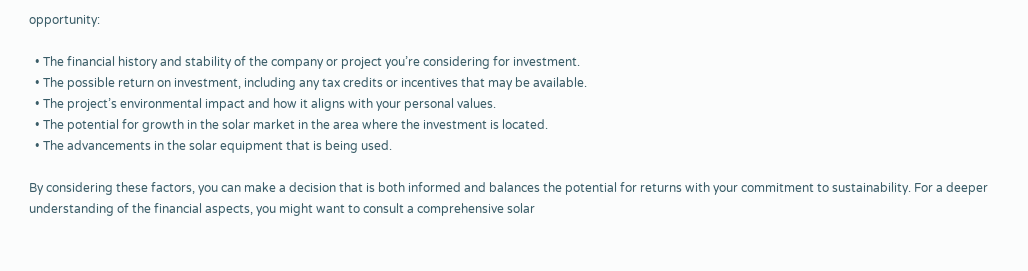opportunity:

  • The financial history and stability of the company or project you’re considering for investment.
  • The possible return on investment, including any tax credits or incentives that may be available.
  • The project’s environmental impact and how it aligns with your personal values.
  • The potential for growth in the solar market in the area where the investment is located.
  • The advancements in the solar equipment that is being used.

By considering these factors, you can make a decision that is both informed and balances the potential for returns with your commitment to sustainability. For a deeper understanding of the financial aspects, you might want to consult a comprehensive solar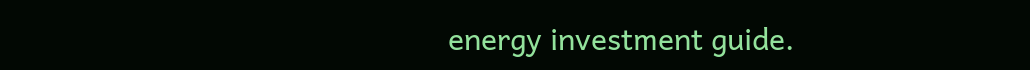energy investment guide.